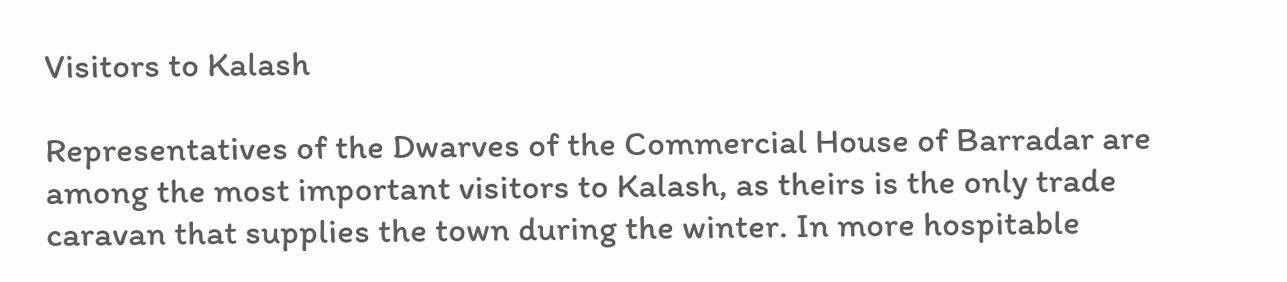Visitors to Kalash

Representatives of the Dwarves of the Commercial House of Barradar are among the most important visitors to Kalash, as theirs is the only trade caravan that supplies the town during the winter. In more hospitable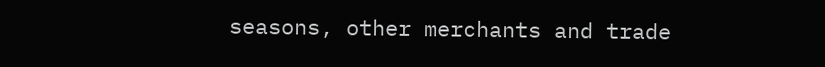seasons, other merchants and trade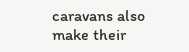caravans also make their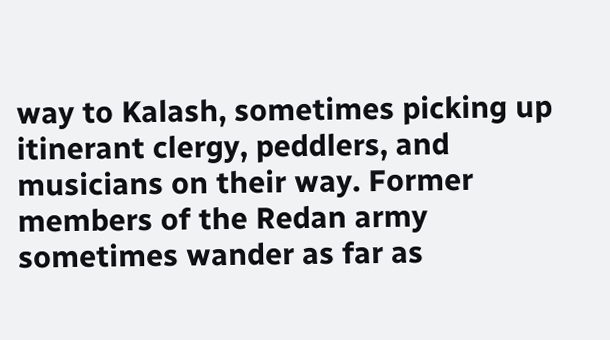way to Kalash, sometimes picking up itinerant clergy, peddlers, and musicians on their way. Former members of the Redan army sometimes wander as far as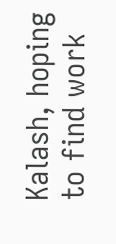Kalash, hoping to find work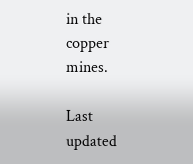in the copper mines.

Last updated